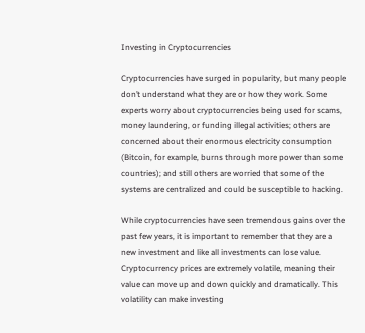Investing in Cryptocurrencies

Cryptocurrencies have surged in popularity, but many people don’t understand what they are or how they work. Some experts worry about cryptocurrencies being used for scams, money laundering, or funding illegal activities; others are concerned about their enormous electricity consumption (Bitcoin, for example, burns through more power than some countries); and still others are worried that some of the systems are centralized and could be susceptible to hacking.

While cryptocurrencies have seen tremendous gains over the past few years, it is important to remember that they are a new investment and like all investments can lose value. Cryptocurrency prices are extremely volatile, meaning their value can move up and down quickly and dramatically. This volatility can make investing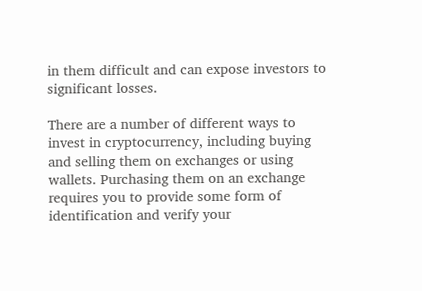in them difficult and can expose investors to significant losses.

There are a number of different ways to invest in cryptocurrency, including buying and selling them on exchanges or using wallets. Purchasing them on an exchange requires you to provide some form of identification and verify your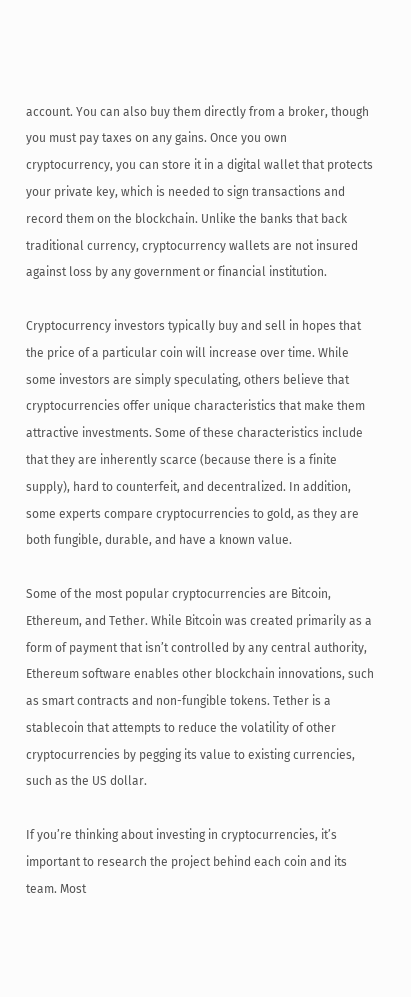account. You can also buy them directly from a broker, though you must pay taxes on any gains. Once you own cryptocurrency, you can store it in a digital wallet that protects your private key, which is needed to sign transactions and record them on the blockchain. Unlike the banks that back traditional currency, cryptocurrency wallets are not insured against loss by any government or financial institution.

Cryptocurrency investors typically buy and sell in hopes that the price of a particular coin will increase over time. While some investors are simply speculating, others believe that cryptocurrencies offer unique characteristics that make them attractive investments. Some of these characteristics include that they are inherently scarce (because there is a finite supply), hard to counterfeit, and decentralized. In addition, some experts compare cryptocurrencies to gold, as they are both fungible, durable, and have a known value.

Some of the most popular cryptocurrencies are Bitcoin, Ethereum, and Tether. While Bitcoin was created primarily as a form of payment that isn’t controlled by any central authority, Ethereum software enables other blockchain innovations, such as smart contracts and non-fungible tokens. Tether is a stablecoin that attempts to reduce the volatility of other cryptocurrencies by pegging its value to existing currencies, such as the US dollar.

If you’re thinking about investing in cryptocurrencies, it’s important to research the project behind each coin and its team. Most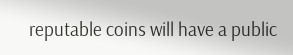reputable coins will have a public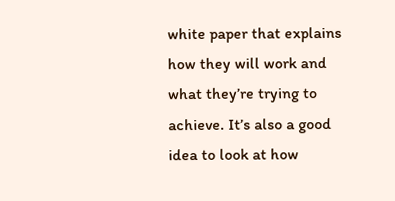white paper that explains how they will work and what they’re trying to achieve. It’s also a good idea to look at how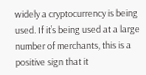widely a cryptocurrency is being used. If it’s being used at a large number of merchants, this is a positive sign that it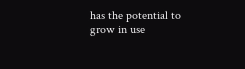has the potential to grow in use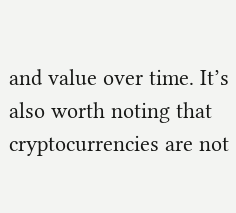and value over time. It’s also worth noting that cryptocurrencies are not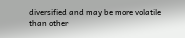diversified and may be more volatile than other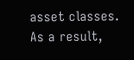asset classes. As a result,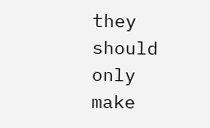they should only make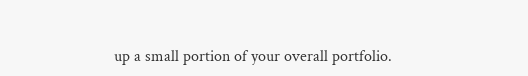up a small portion of your overall portfolio.